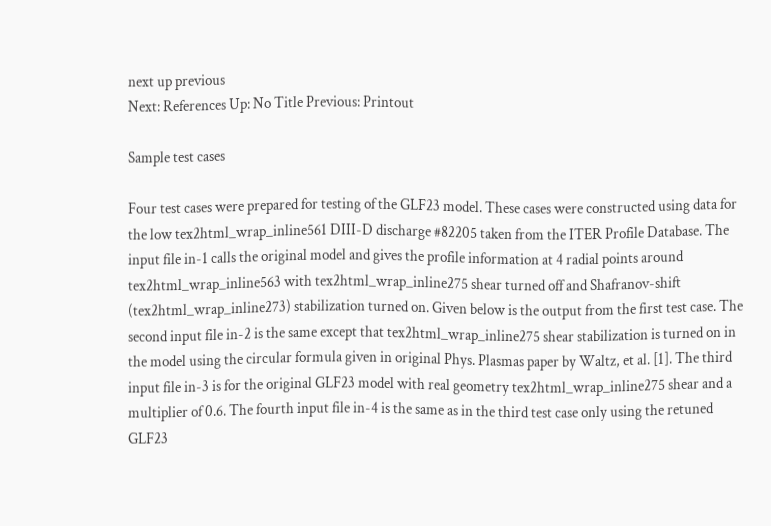next up previous
Next: References Up: No Title Previous: Printout

Sample test cases

Four test cases were prepared for testing of the GLF23 model. These cases were constructed using data for the low tex2html_wrap_inline561 DIII-D discharge #82205 taken from the ITER Profile Database. The input file in-1 calls the original model and gives the profile information at 4 radial points around tex2html_wrap_inline563 with tex2html_wrap_inline275 shear turned off and Shafranov-shift (tex2html_wrap_inline273) stabilization turned on. Given below is the output from the first test case. The second input file in-2 is the same except that tex2html_wrap_inline275 shear stabilization is turned on in the model using the circular formula given in original Phys. Plasmas paper by Waltz, et al. [1]. The third input file in-3 is for the original GLF23 model with real geometry tex2html_wrap_inline275 shear and a multiplier of 0.6. The fourth input file in-4 is the same as in the third test case only using the retuned GLF23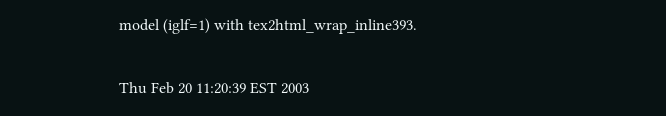model (iglf=1) with tex2html_wrap_inline393.


Thu Feb 20 11:20:39 EST 2003